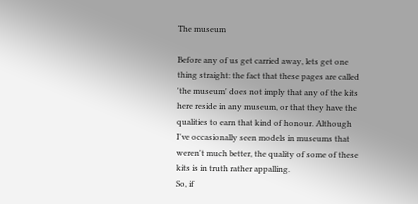The museum

Before any of us get carried away, lets get one thing straight: the fact that these pages are called 'the museum' does not imply that any of the kits here reside in any museum, or that they have the qualities to earn that kind of honour. Although I've occasionally seen models in museums that weren't much better, the quality of some of these kits is in truth rather appalling.
So, if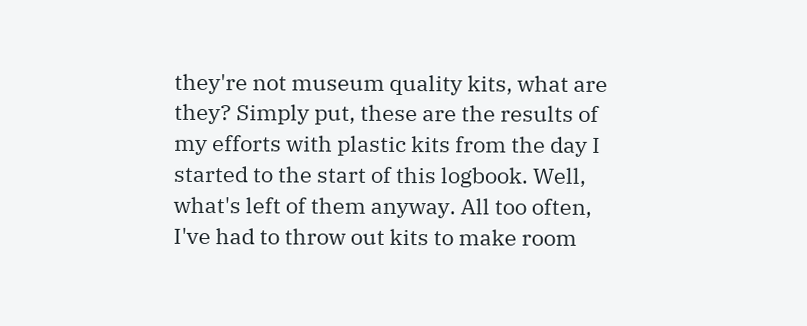they're not museum quality kits, what are they? Simply put, these are the results of my efforts with plastic kits from the day I started to the start of this logbook. Well, what's left of them anyway. All too often, I've had to throw out kits to make room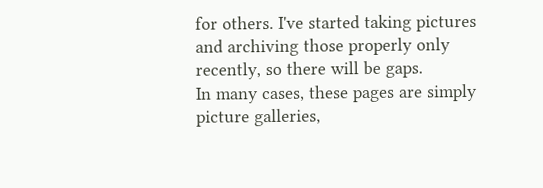for others. I've started taking pictures and archiving those properly only recently, so there will be gaps.
In many cases, these pages are simply picture galleries,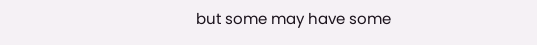but some may have some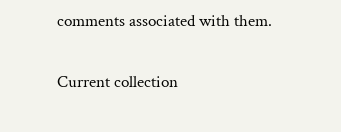comments associated with them.

Current collection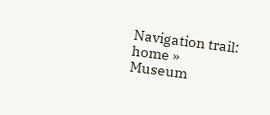Navigation trail: home » Museum